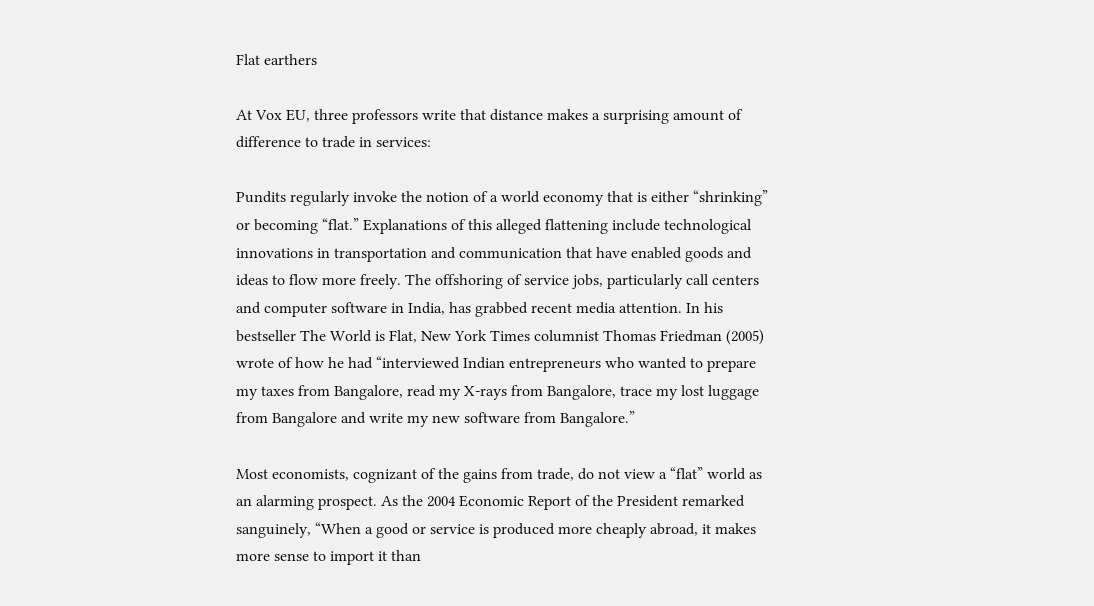Flat earthers

At Vox EU, three professors write that distance makes a surprising amount of difference to trade in services:

Pundits regularly invoke the notion of a world economy that is either “shrinking” or becoming “flat.” Explanations of this alleged flattening include technological innovations in transportation and communication that have enabled goods and ideas to flow more freely. The offshoring of service jobs, particularly call centers and computer software in India, has grabbed recent media attention. In his bestseller The World is Flat, New York Times columnist Thomas Friedman (2005) wrote of how he had “interviewed Indian entrepreneurs who wanted to prepare my taxes from Bangalore, read my X-rays from Bangalore, trace my lost luggage from Bangalore and write my new software from Bangalore.”

Most economists, cognizant of the gains from trade, do not view a “flat” world as an alarming prospect. As the 2004 Economic Report of the President remarked sanguinely, “When a good or service is produced more cheaply abroad, it makes more sense to import it than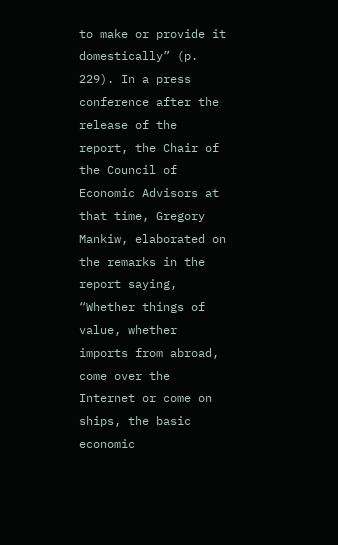to make or provide it domestically” (p. 229). In a press conference after the release of the report, the Chair of the Council of Economic Advisors at that time, Gregory Mankiw, elaborated on the remarks in the report saying, “Whether things of value, whether imports from abroad, come over the Internet or come on ships, the basic economic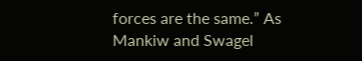forces are the same.” As Mankiw and Swagel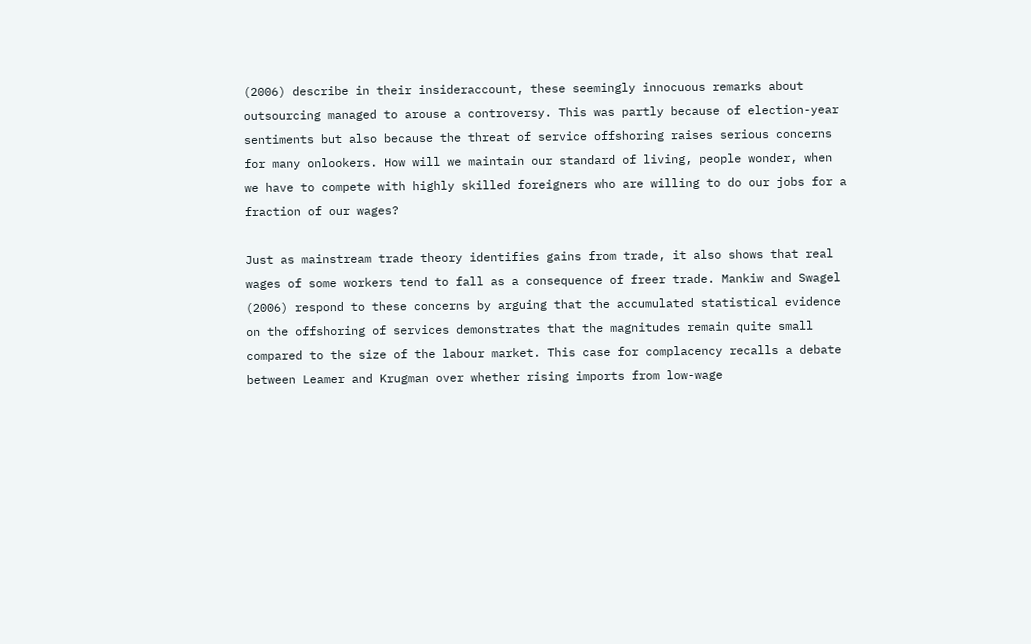(2006) describe in their insideraccount, these seemingly innocuous remarks about outsourcing managed to arouse a controversy. This was partly because of election-year sentiments but also because the threat of service offshoring raises serious concerns for many onlookers. How will we maintain our standard of living, people wonder, when we have to compete with highly skilled foreigners who are willing to do our jobs for a fraction of our wages?

Just as mainstream trade theory identifies gains from trade, it also shows that real wages of some workers tend to fall as a consequence of freer trade. Mankiw and Swagel (2006) respond to these concerns by arguing that the accumulated statistical evidence on the offshoring of services demonstrates that the magnitudes remain quite small compared to the size of the labour market. This case for complacency recalls a debate between Leamer and Krugman over whether rising imports from low-wage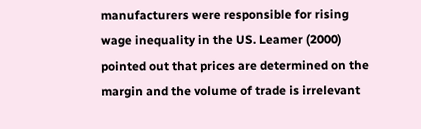manufacturers were responsible for rising wage inequality in the US. Leamer (2000) pointed out that prices are determined on the margin and the volume of trade is irrelevant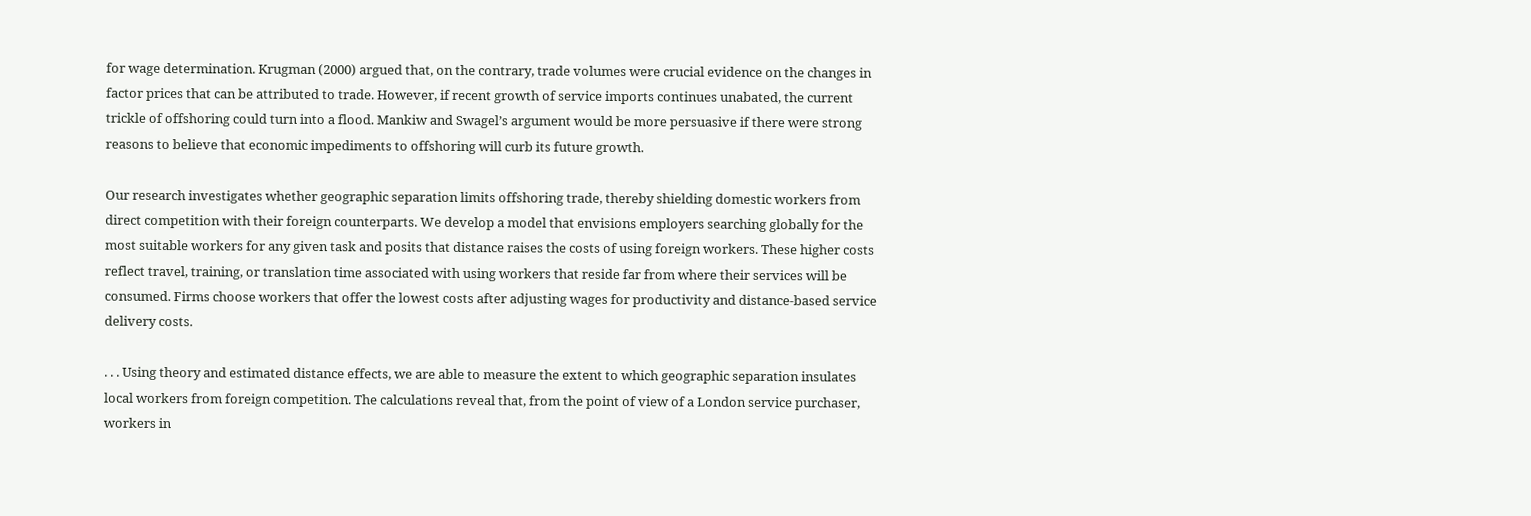for wage determination. Krugman (2000) argued that, on the contrary, trade volumes were crucial evidence on the changes in factor prices that can be attributed to trade. However, if recent growth of service imports continues unabated, the current trickle of offshoring could turn into a flood. Mankiw and Swagel’s argument would be more persuasive if there were strong reasons to believe that economic impediments to offshoring will curb its future growth.

Our research investigates whether geographic separation limits offshoring trade, thereby shielding domestic workers from direct competition with their foreign counterparts. We develop a model that envisions employers searching globally for the most suitable workers for any given task and posits that distance raises the costs of using foreign workers. These higher costs reflect travel, training, or translation time associated with using workers that reside far from where their services will be consumed. Firms choose workers that offer the lowest costs after adjusting wages for productivity and distance-based service delivery costs.

. . . Using theory and estimated distance effects, we are able to measure the extent to which geographic separation insulates local workers from foreign competition. The calculations reveal that, from the point of view of a London service purchaser, workers in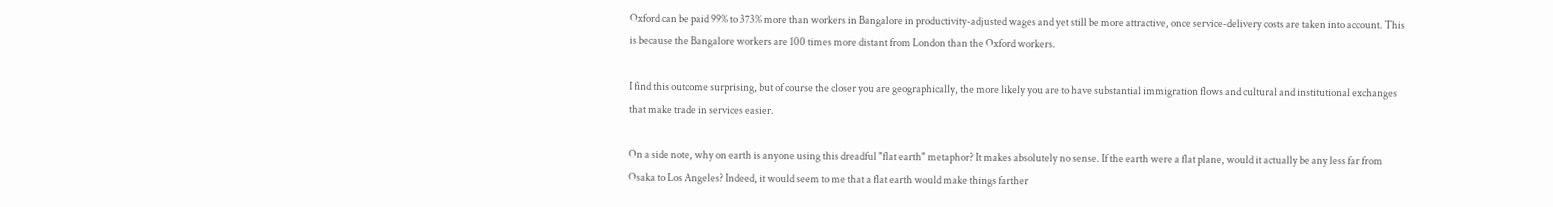Oxford can be paid 99% to 373% more than workers in Bangalore in productivity-adjusted wages and yet still be more attractive, once service-delivery costs are taken into account. This is because the Bangalore workers are 100 times more distant from London than the Oxford workers.

I find this outcome surprising, but of course the closer you are geographically, the more likely you are to have substantial immigration flows and cultural and institutional exchanges that make trade in services easier.

On a side note, why on earth is anyone using this dreadful "flat earth" metaphor? It makes absolutely no sense. If the earth were a flat plane, would it actually be any less far from Osaka to Los Angeles? Indeed, it would seem to me that a flat earth would make things farther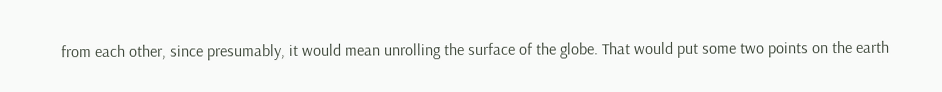from each other, since presumably, it would mean unrolling the surface of the globe. That would put some two points on the earth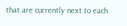that are currently next to each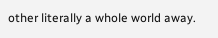other literally a whole world away.